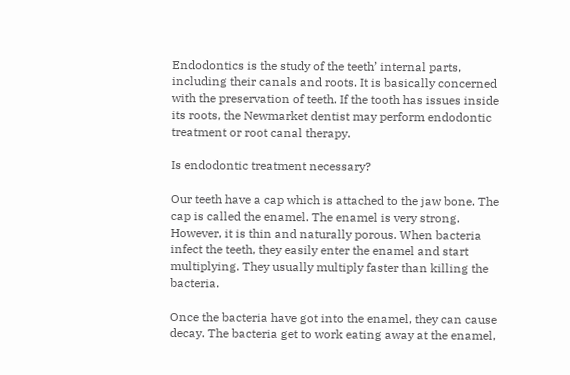Endodontics is the study of the teeth’ internal parts, including their canals and roots. It is basically concerned with the preservation of teeth. If the tooth has issues inside its roots, the Newmarket dentist may perform endodontic treatment or root canal therapy.

Is endodontic treatment necessary?

Our teeth have a cap which is attached to the jaw bone. The cap is called the enamel. The enamel is very strong. However, it is thin and naturally porous. When bacteria infect the teeth, they easily enter the enamel and start multiplying. They usually multiply faster than killing the bacteria.

Once the bacteria have got into the enamel, they can cause decay. The bacteria get to work eating away at the enamel,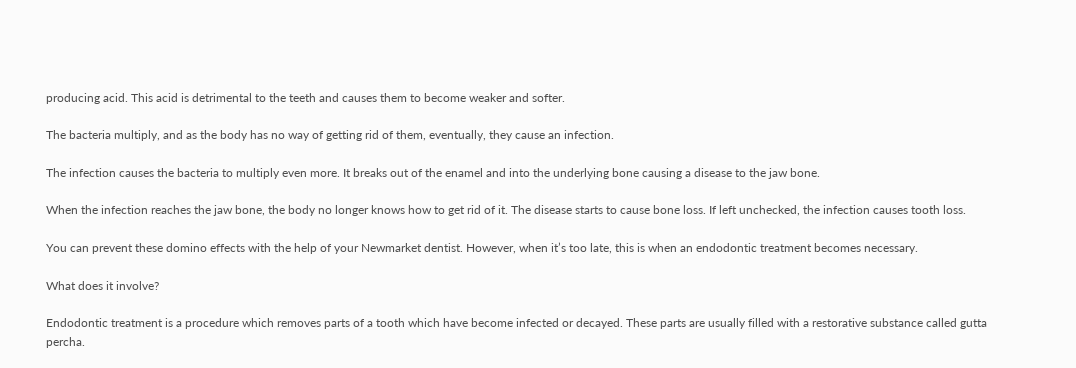producing acid. This acid is detrimental to the teeth and causes them to become weaker and softer.

The bacteria multiply, and as the body has no way of getting rid of them, eventually, they cause an infection.

The infection causes the bacteria to multiply even more. It breaks out of the enamel and into the underlying bone causing a disease to the jaw bone.

When the infection reaches the jaw bone, the body no longer knows how to get rid of it. The disease starts to cause bone loss. If left unchecked, the infection causes tooth loss.

You can prevent these domino effects with the help of your Newmarket dentist. However, when it’s too late, this is when an endodontic treatment becomes necessary.

What does it involve?

Endodontic treatment is a procedure which removes parts of a tooth which have become infected or decayed. These parts are usually filled with a restorative substance called gutta percha.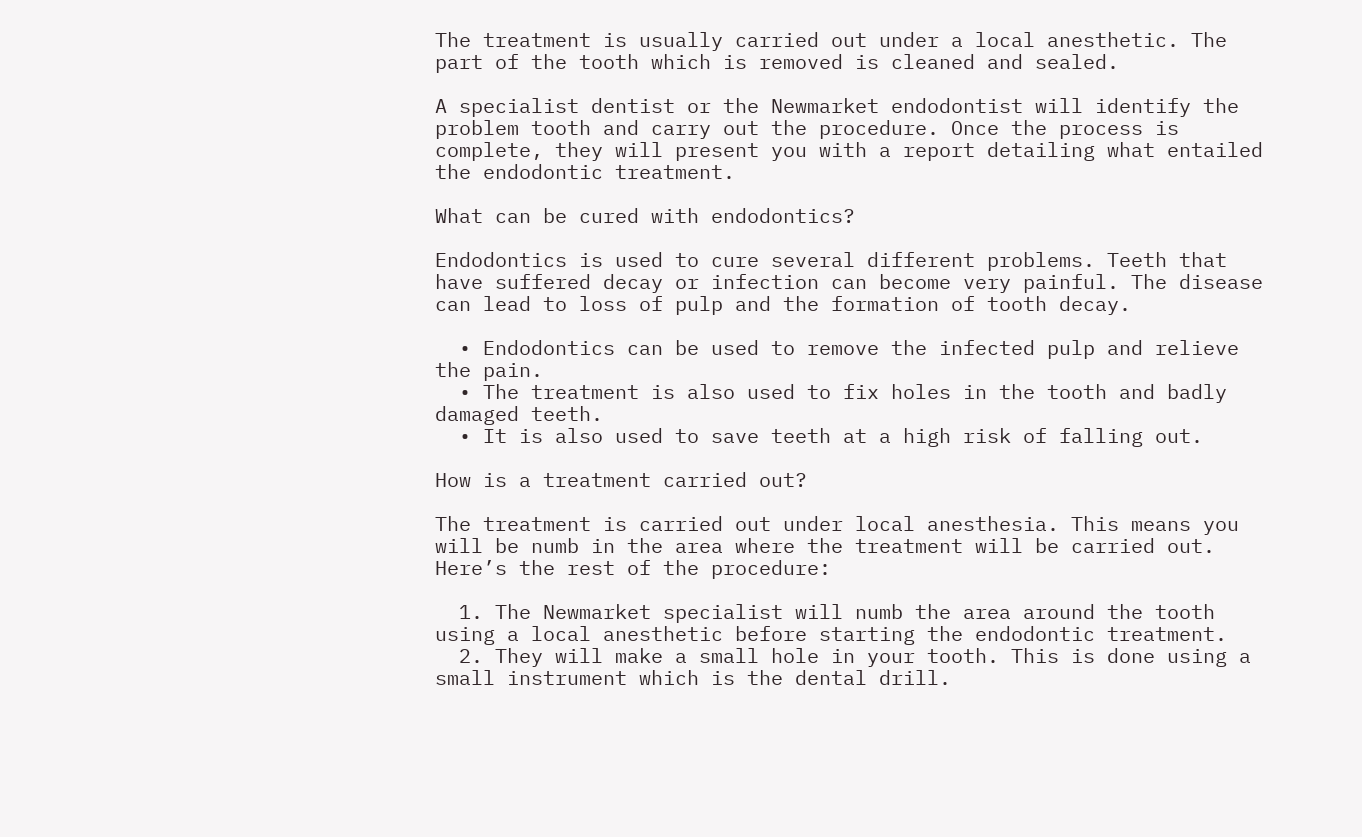The treatment is usually carried out under a local anesthetic. The part of the tooth which is removed is cleaned and sealed.

A specialist dentist or the Newmarket endodontist will identify the problem tooth and carry out the procedure. Once the process is complete, they will present you with a report detailing what entailed the endodontic treatment.

What can be cured with endodontics?

Endodontics is used to cure several different problems. Teeth that have suffered decay or infection can become very painful. The disease can lead to loss of pulp and the formation of tooth decay.

  • Endodontics can be used to remove the infected pulp and relieve the pain.
  • The treatment is also used to fix holes in the tooth and badly damaged teeth.
  • It is also used to save teeth at a high risk of falling out.

How is a treatment carried out?

The treatment is carried out under local anesthesia. This means you will be numb in the area where the treatment will be carried out. Here’s the rest of the procedure:

  1. The Newmarket specialist will numb the area around the tooth using a local anesthetic before starting the endodontic treatment.
  2. They will make a small hole in your tooth. This is done using a small instrument which is the dental drill.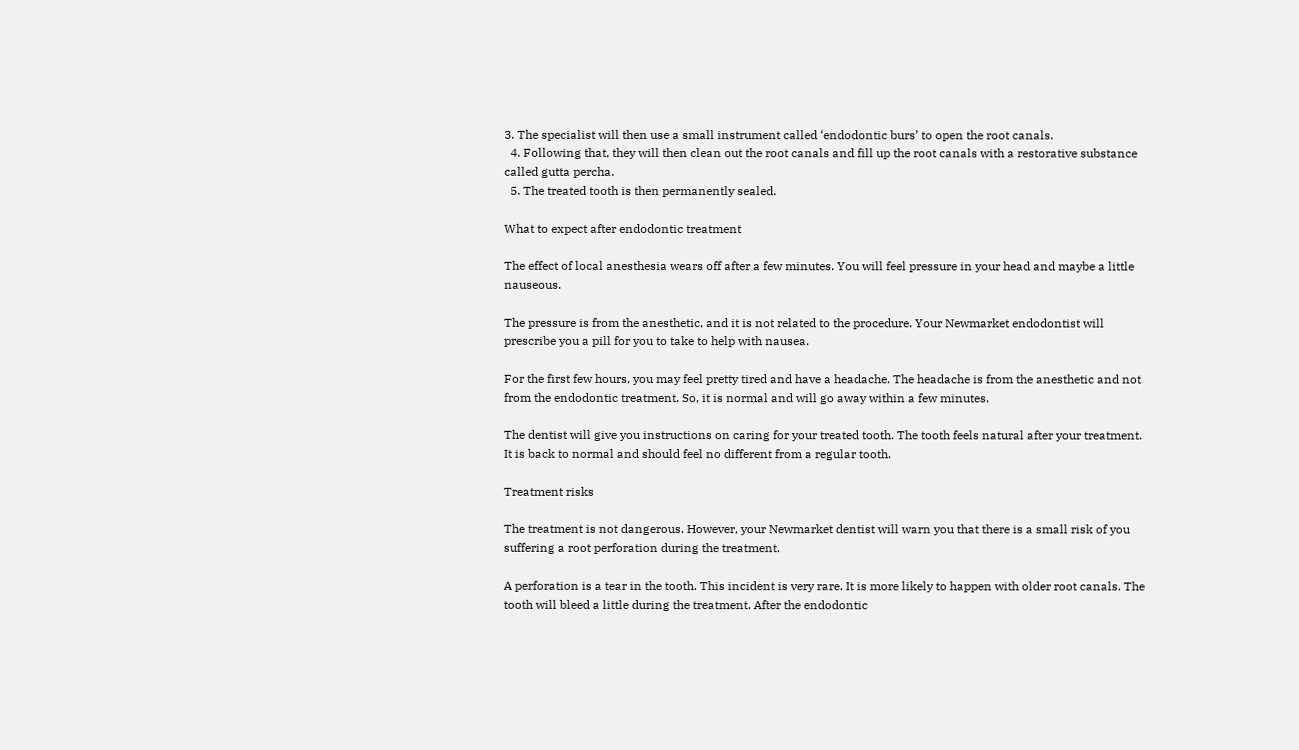3. The specialist will then use a small instrument called ‘endodontic burs’ to open the root canals.
  4. Following that, they will then clean out the root canals and fill up the root canals with a restorative substance called gutta percha.
  5. The treated tooth is then permanently sealed.

What to expect after endodontic treatment

The effect of local anesthesia wears off after a few minutes. You will feel pressure in your head and maybe a little nauseous.

The pressure is from the anesthetic, and it is not related to the procedure. Your Newmarket endodontist will prescribe you a pill for you to take to help with nausea.

For the first few hours, you may feel pretty tired and have a headache. The headache is from the anesthetic and not from the endodontic treatment. So, it is normal and will go away within a few minutes.

The dentist will give you instructions on caring for your treated tooth. The tooth feels natural after your treatment. It is back to normal and should feel no different from a regular tooth.

Treatment risks

The treatment is not dangerous. However, your Newmarket dentist will warn you that there is a small risk of you suffering a root perforation during the treatment.

A perforation is a tear in the tooth. This incident is very rare. It is more likely to happen with older root canals. The tooth will bleed a little during the treatment. After the endodontic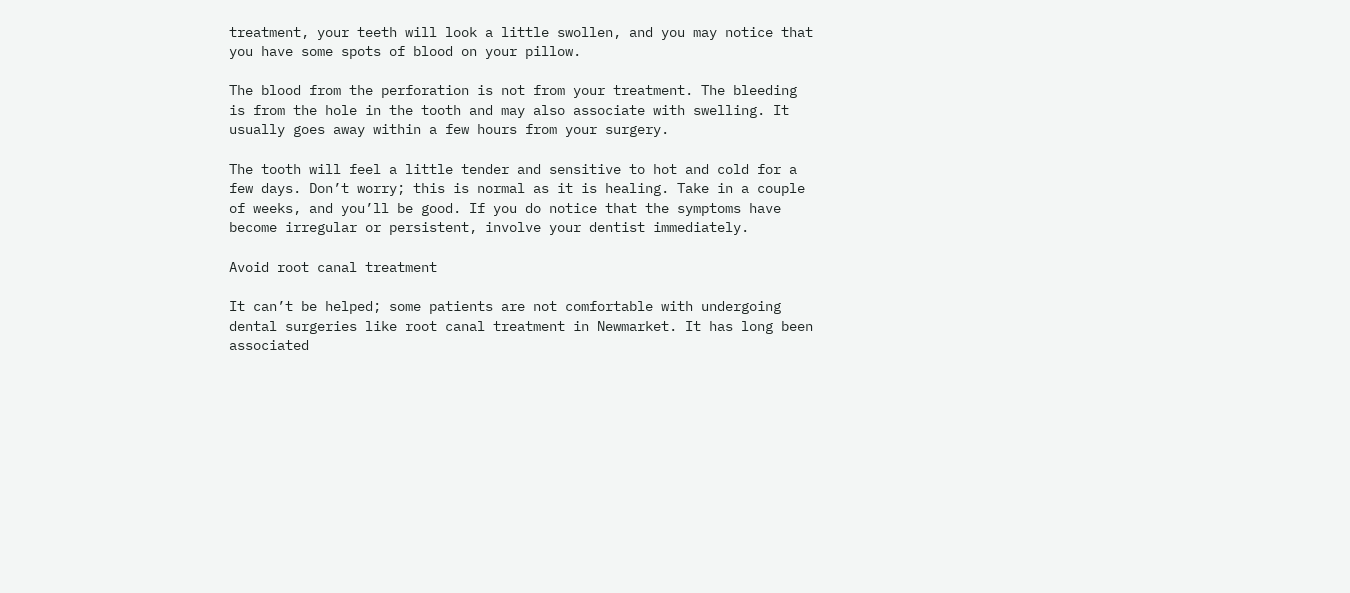treatment, your teeth will look a little swollen, and you may notice that you have some spots of blood on your pillow.

The blood from the perforation is not from your treatment. The bleeding is from the hole in the tooth and may also associate with swelling. It usually goes away within a few hours from your surgery.

The tooth will feel a little tender and sensitive to hot and cold for a few days. Don’t worry; this is normal as it is healing. Take in a couple of weeks, and you’ll be good. If you do notice that the symptoms have become irregular or persistent, involve your dentist immediately.

Avoid root canal treatment

It can’t be helped; some patients are not comfortable with undergoing dental surgeries like root canal treatment in Newmarket. It has long been associated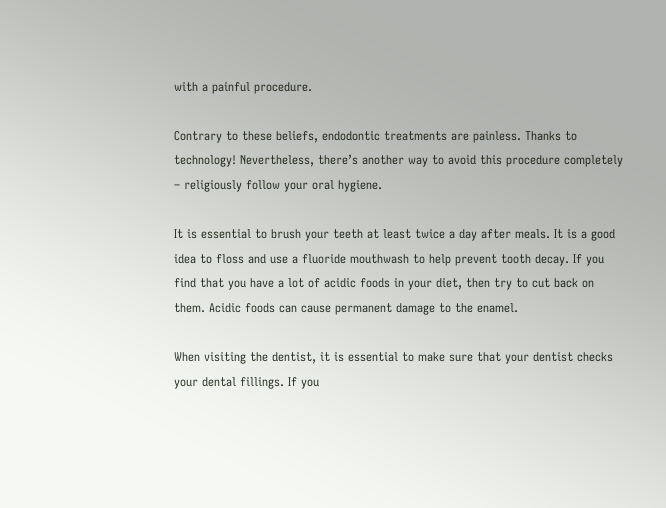with a painful procedure.

Contrary to these beliefs, endodontic treatments are painless. Thanks to technology! Nevertheless, there’s another way to avoid this procedure completely – religiously follow your oral hygiene.

It is essential to brush your teeth at least twice a day after meals. It is a good idea to floss and use a fluoride mouthwash to help prevent tooth decay. If you find that you have a lot of acidic foods in your diet, then try to cut back on them. Acidic foods can cause permanent damage to the enamel.

When visiting the dentist, it is essential to make sure that your dentist checks your dental fillings. If you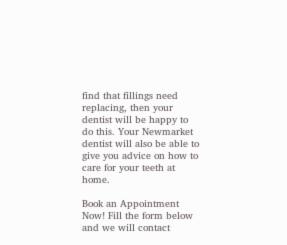find that fillings need replacing, then your dentist will be happy to do this. Your Newmarket dentist will also be able to give you advice on how to care for your teeth at home.

Book an Appointment Now! Fill the form below and we will contact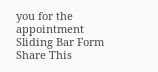you for the appointment
Sliding Bar Form
Share This